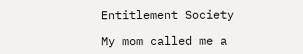Entitlement Society

My mom called me a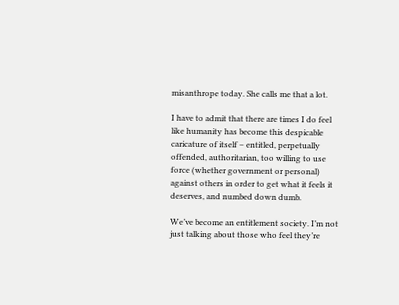misanthrope today. She calls me that a lot.

I have to admit that there are times I do feel like humanity has become this despicable caricature of itself – entitled, perpetually offended, authoritarian, too willing to use force (whether government or personal) against others in order to get what it feels it deserves, and numbed down dumb.

We’ve become an entitlement society. I’m not just talking about those who feel they’re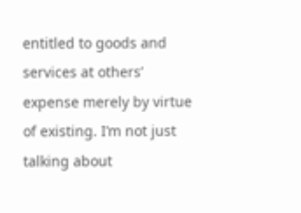entitled to goods and services at others’ expense merely by virtue of existing. I’m not just talking about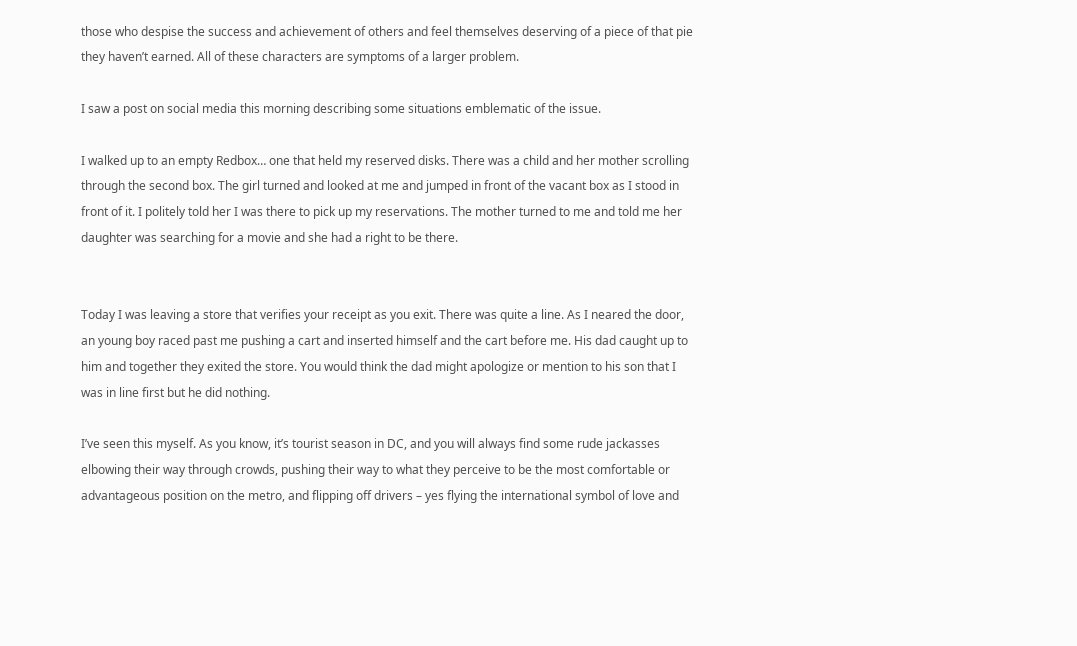those who despise the success and achievement of others and feel themselves deserving of a piece of that pie they haven’t earned. All of these characters are symptoms of a larger problem.

I saw a post on social media this morning describing some situations emblematic of the issue.

I walked up to an empty Redbox… one that held my reserved disks. There was a child and her mother scrolling through the second box. The girl turned and looked at me and jumped in front of the vacant box as I stood in front of it. I politely told her I was there to pick up my reservations. The mother turned to me and told me her daughter was searching for a movie and she had a right to be there.


Today I was leaving a store that verifies your receipt as you exit. There was quite a line. As I neared the door, an young boy raced past me pushing a cart and inserted himself and the cart before me. His dad caught up to him and together they exited the store. You would think the dad might apologize or mention to his son that I was in line first but he did nothing.

I’ve seen this myself. As you know, it’s tourist season in DC, and you will always find some rude jackasses elbowing their way through crowds, pushing their way to what they perceive to be the most comfortable or advantageous position on the metro, and flipping off drivers – yes flying the international symbol of love and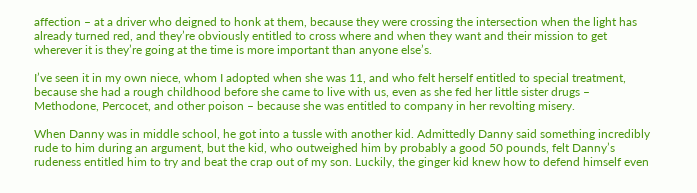affection – at a driver who deigned to honk at them, because they were crossing the intersection when the light has already turned red, and they’re obviously entitled to cross where and when they want and their mission to get wherever it is they’re going at the time is more important than anyone else’s.

I’ve seen it in my own niece, whom I adopted when she was 11, and who felt herself entitled to special treatment, because she had a rough childhood before she came to live with us, even as she fed her little sister drugs – Methodone, Percocet, and other poison – because she was entitled to company in her revolting misery.

When Danny was in middle school, he got into a tussle with another kid. Admittedly Danny said something incredibly rude to him during an argument, but the kid, who outweighed him by probably a good 50 pounds, felt Danny’s rudeness entitled him to try and beat the crap out of my son. Luckily, the ginger kid knew how to defend himself even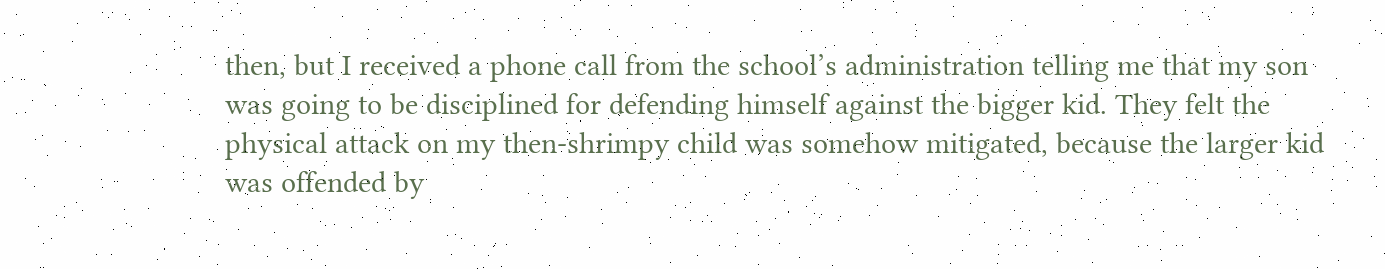then, but I received a phone call from the school’s administration telling me that my son was going to be disciplined for defending himself against the bigger kid. They felt the physical attack on my then-shrimpy child was somehow mitigated, because the larger kid was offended by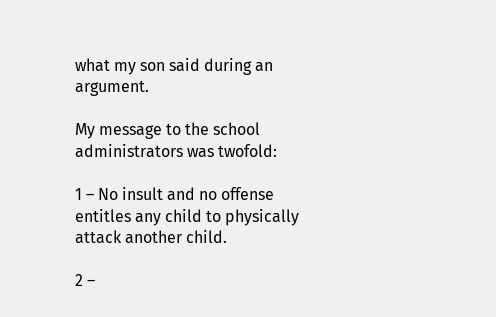what my son said during an argument.

My message to the school administrators was twofold:

1 – No insult and no offense entitles any child to physically attack another child.

2 –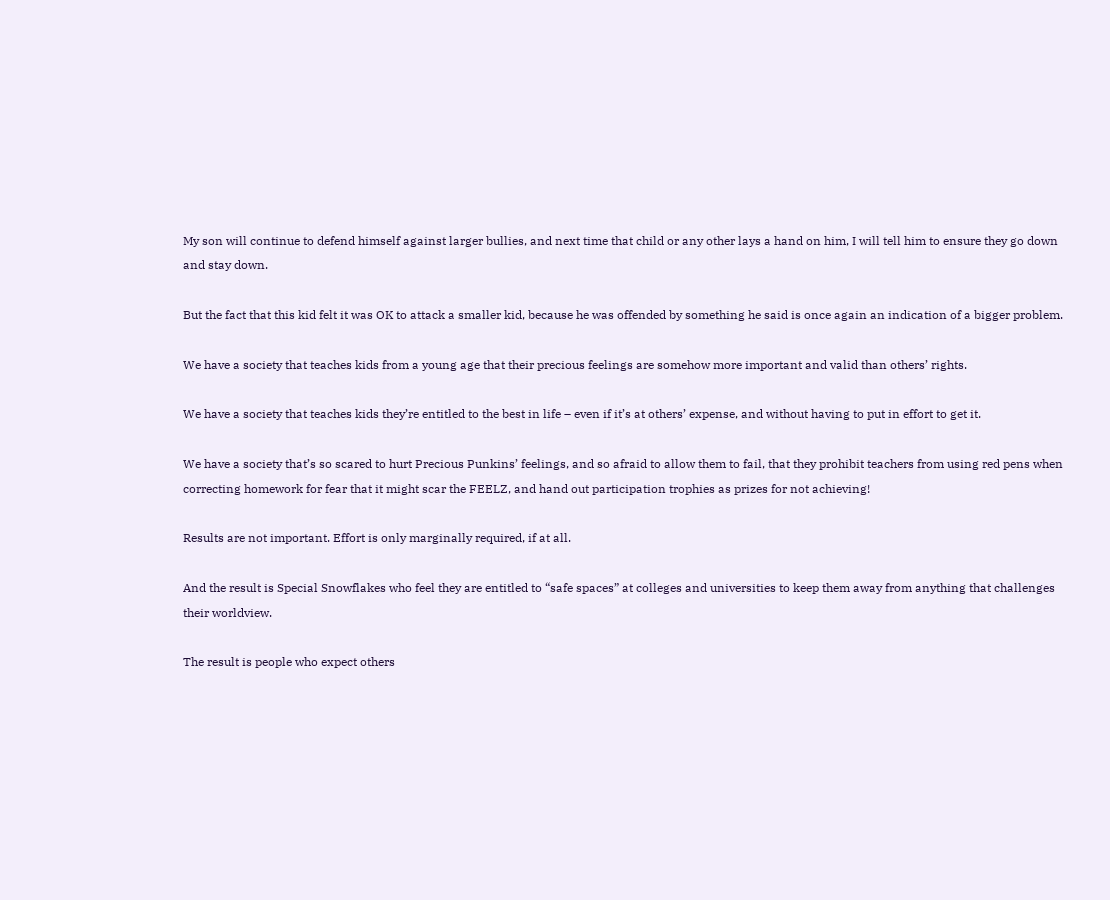My son will continue to defend himself against larger bullies, and next time that child or any other lays a hand on him, I will tell him to ensure they go down and stay down.

But the fact that this kid felt it was OK to attack a smaller kid, because he was offended by something he said is once again an indication of a bigger problem.

We have a society that teaches kids from a young age that their precious feelings are somehow more important and valid than others’ rights.

We have a society that teaches kids they’re entitled to the best in life – even if it’s at others’ expense, and without having to put in effort to get it.

We have a society that’s so scared to hurt Precious Punkins’ feelings, and so afraid to allow them to fail, that they prohibit teachers from using red pens when correcting homework for fear that it might scar the FEELZ, and hand out participation trophies as prizes for not achieving!

Results are not important. Effort is only marginally required, if at all.

And the result is Special Snowflakes who feel they are entitled to “safe spaces” at colleges and universities to keep them away from anything that challenges their worldview.

The result is people who expect others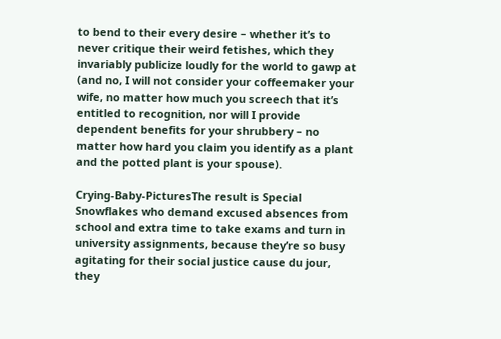to bend to their every desire – whether it’s to never critique their weird fetishes, which they invariably publicize loudly for the world to gawp at (and no, I will not consider your coffeemaker your wife, no matter how much you screech that it’s entitled to recognition, nor will I provide dependent benefits for your shrubbery – no matter how hard you claim you identify as a plant and the potted plant is your spouse).

Crying-Baby-PicturesThe result is Special Snowflakes who demand excused absences from school and extra time to take exams and turn in university assignments, because they’re so busy agitating for their social justice cause du jour, they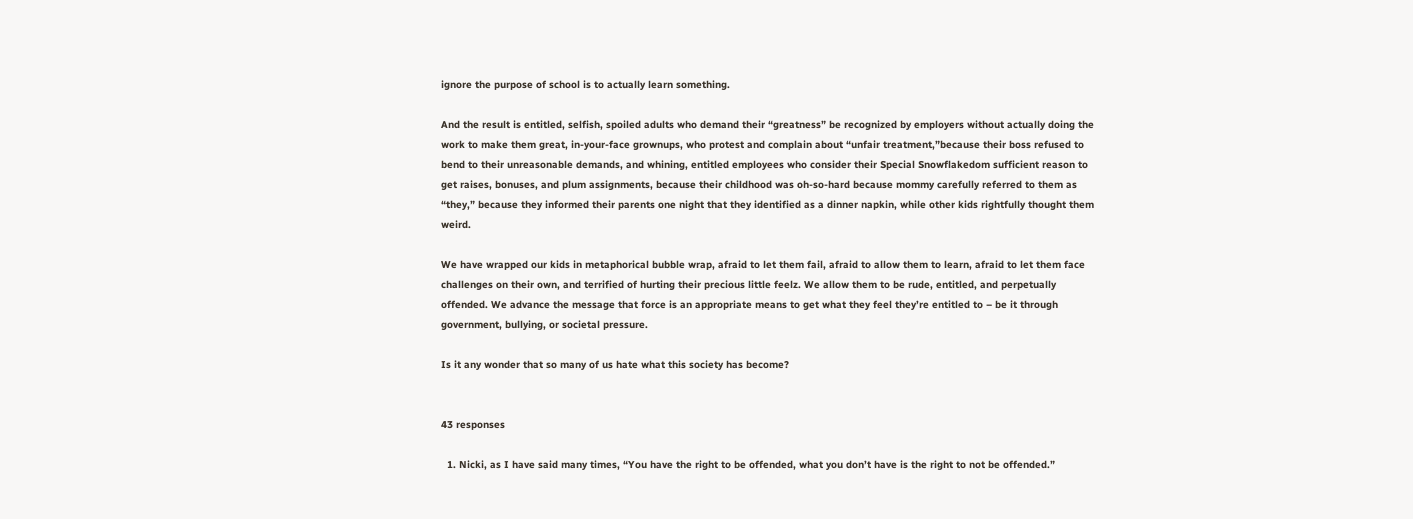ignore the purpose of school is to actually learn something.

And the result is entitled, selfish, spoiled adults who demand their “greatness” be recognized by employers without actually doing the work to make them great, in-your-face grownups, who protest and complain about “unfair treatment,”because their boss refused to bend to their unreasonable demands, and whining, entitled employees who consider their Special Snowflakedom sufficient reason to get raises, bonuses, and plum assignments, because their childhood was oh-so-hard because mommy carefully referred to them as “they,” because they informed their parents one night that they identified as a dinner napkin, while other kids rightfully thought them weird.

We have wrapped our kids in metaphorical bubble wrap, afraid to let them fail, afraid to allow them to learn, afraid to let them face challenges on their own, and terrified of hurting their precious little feelz. We allow them to be rude, entitled, and perpetually offended. We advance the message that force is an appropriate means to get what they feel they’re entitled to – be it through government, bullying, or societal pressure.

Is it any wonder that so many of us hate what this society has become?


43 responses

  1. Nicki, as I have said many times, “You have the right to be offended, what you don’t have is the right to not be offended.”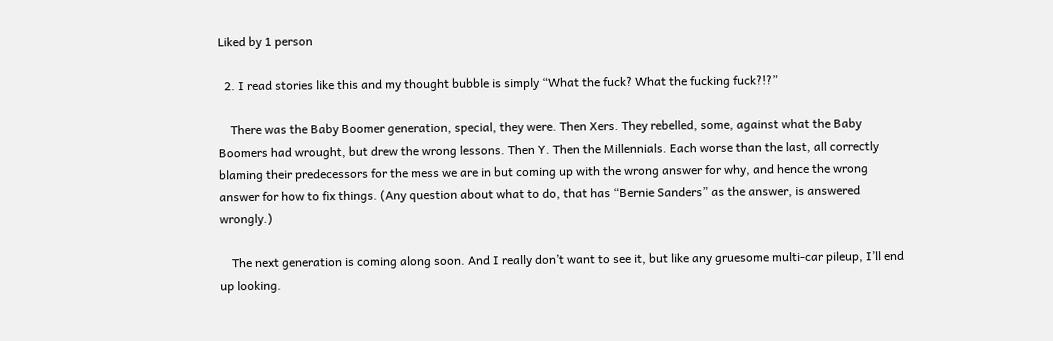Liked by 1 person

  2. I read stories like this and my thought bubble is simply “What the fuck? What the fucking fuck?!?”

    There was the Baby Boomer generation, special, they were. Then Xers. They rebelled, some, against what the Baby Boomers had wrought, but drew the wrong lessons. Then Y. Then the Millennials. Each worse than the last, all correctly blaming their predecessors for the mess we are in but coming up with the wrong answer for why, and hence the wrong answer for how to fix things. (Any question about what to do, that has “Bernie Sanders” as the answer, is answered wrongly.)

    The next generation is coming along soon. And I really don’t want to see it, but like any gruesome multi-car pileup, I’ll end up looking.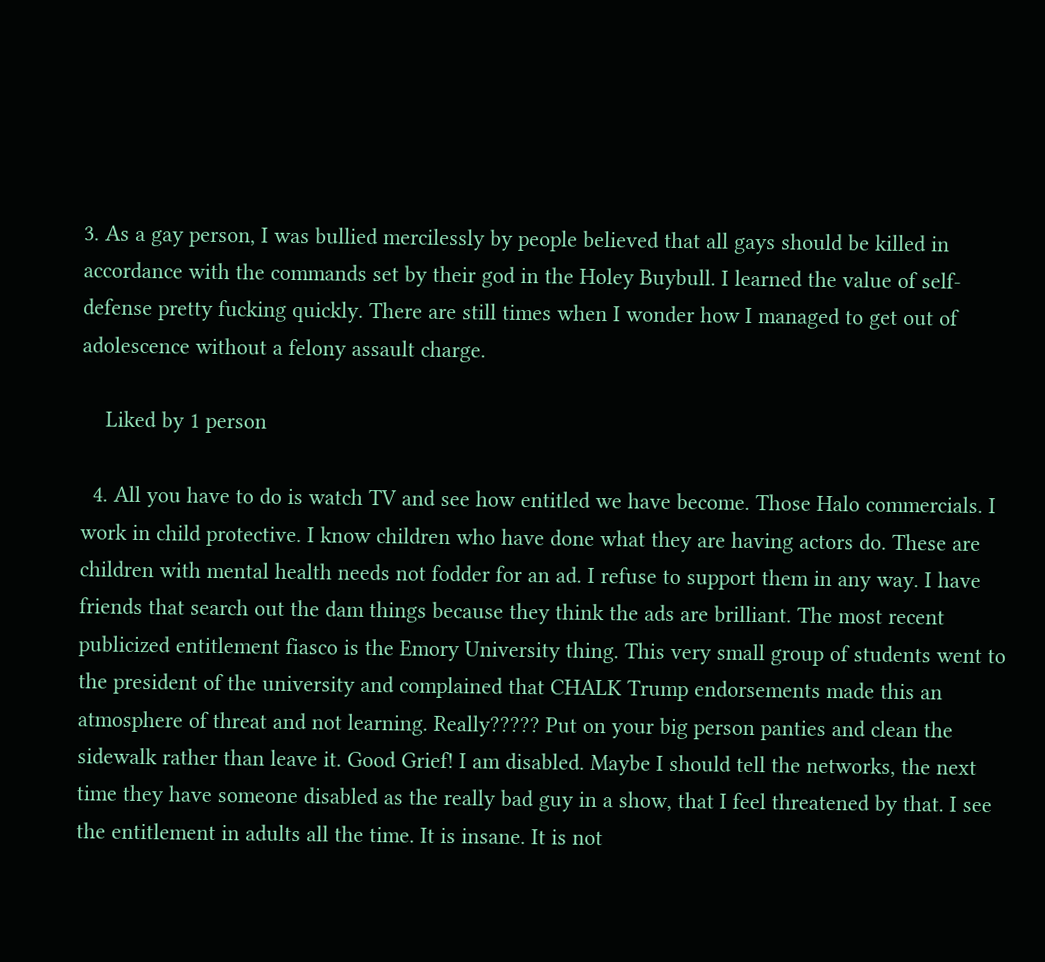3. As a gay person, I was bullied mercilessly by people believed that all gays should be killed in accordance with the commands set by their god in the Holey Buybull. I learned the value of self-defense pretty fucking quickly. There are still times when I wonder how I managed to get out of adolescence without a felony assault charge.

    Liked by 1 person

  4. All you have to do is watch TV and see how entitled we have become. Those Halo commercials. I work in child protective. I know children who have done what they are having actors do. These are children with mental health needs not fodder for an ad. I refuse to support them in any way. I have friends that search out the dam things because they think the ads are brilliant. The most recent publicized entitlement fiasco is the Emory University thing. This very small group of students went to the president of the university and complained that CHALK Trump endorsements made this an atmosphere of threat and not learning. Really????? Put on your big person panties and clean the sidewalk rather than leave it. Good Grief! I am disabled. Maybe I should tell the networks, the next time they have someone disabled as the really bad guy in a show, that I feel threatened by that. I see the entitlement in adults all the time. It is insane. It is not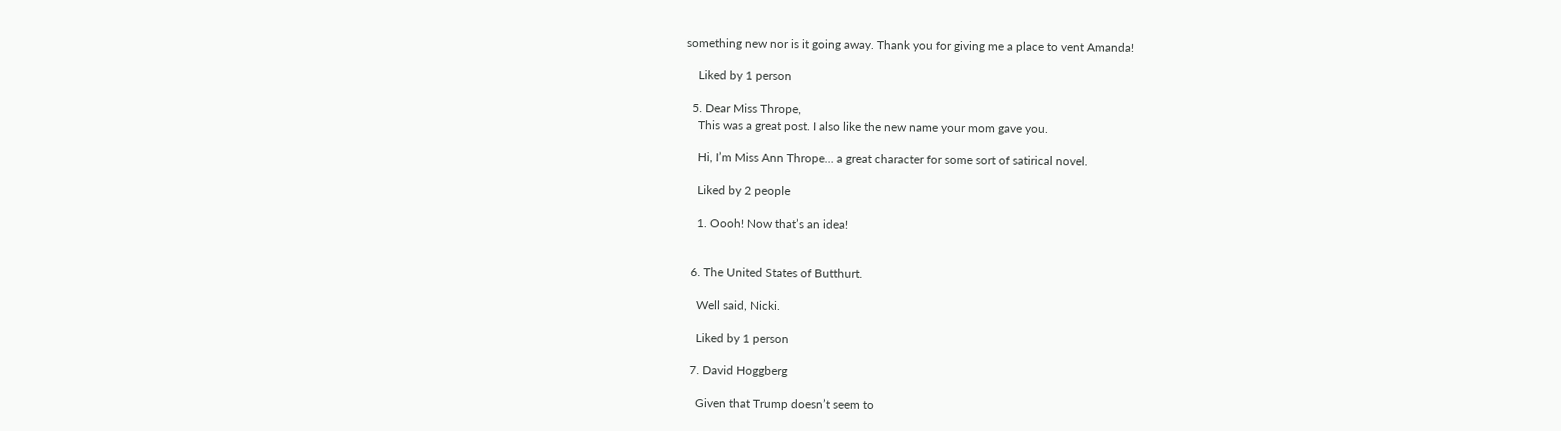something new nor is it going away. Thank you for giving me a place to vent Amanda!

    Liked by 1 person

  5. Dear Miss Thrope,
    This was a great post. I also like the new name your mom gave you.

    Hi, I’m Miss Ann Thrope… a great character for some sort of satirical novel.

    Liked by 2 people

    1. Oooh! Now that’s an idea!


  6. The United States of Butthurt.

    Well said, Nicki.

    Liked by 1 person

  7. David Hoggberg

    Given that Trump doesn’t seem to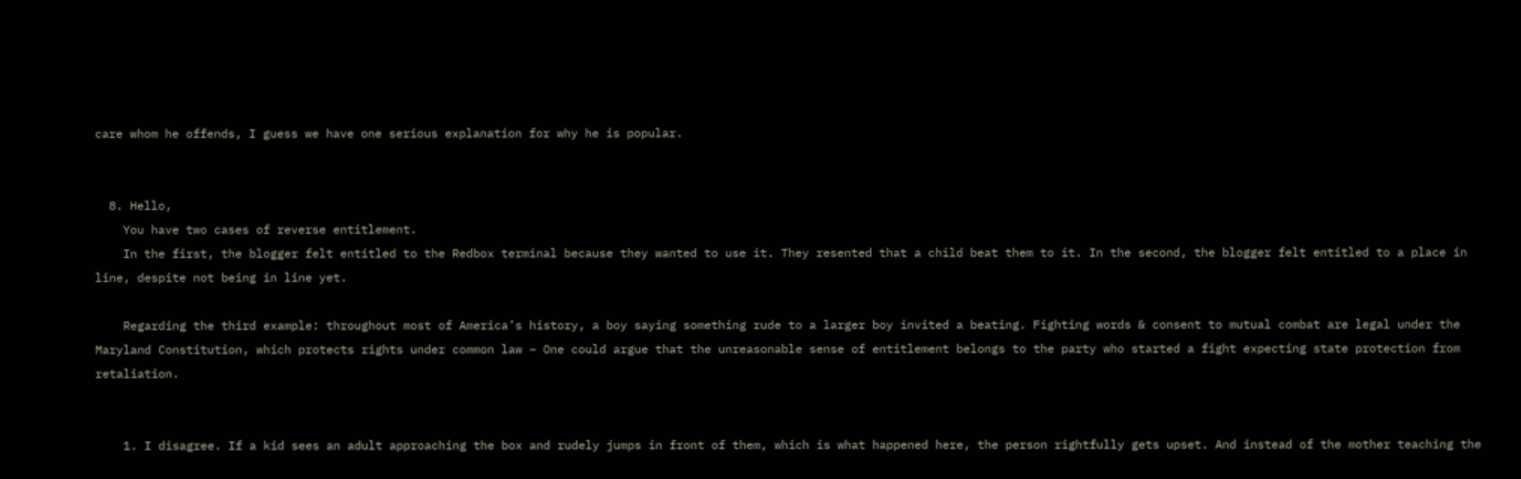care whom he offends, I guess we have one serious explanation for why he is popular.


  8. Hello,
    You have two cases of reverse entitlement.
    In the first, the blogger felt entitled to the Redbox terminal because they wanted to use it. They resented that a child beat them to it. In the second, the blogger felt entitled to a place in line, despite not being in line yet.

    Regarding the third example: throughout most of America’s history, a boy saying something rude to a larger boy invited a beating. Fighting words & consent to mutual combat are legal under the Maryland Constitution, which protects rights under common law – One could argue that the unreasonable sense of entitlement belongs to the party who started a fight expecting state protection from retaliation.


    1. I disagree. If a kid sees an adult approaching the box and rudely jumps in front of them, which is what happened here, the person rightfully gets upset. And instead of the mother teaching the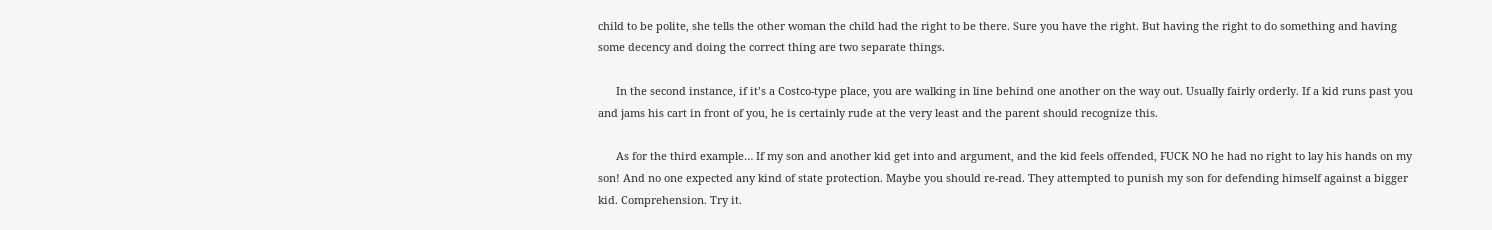child to be polite, she tells the other woman the child had the right to be there. Sure you have the right. But having the right to do something and having some decency and doing the correct thing are two separate things.

      In the second instance, if it’s a Costco-type place, you are walking in line behind one another on the way out. Usually fairly orderly. If a kid runs past you and jams his cart in front of you, he is certainly rude at the very least and the parent should recognize this.

      As for the third example… If my son and another kid get into and argument, and the kid feels offended, FUCK NO he had no right to lay his hands on my son! And no one expected any kind of state protection. Maybe you should re-read. They attempted to punish my son for defending himself against a bigger kid. Comprehension. Try it.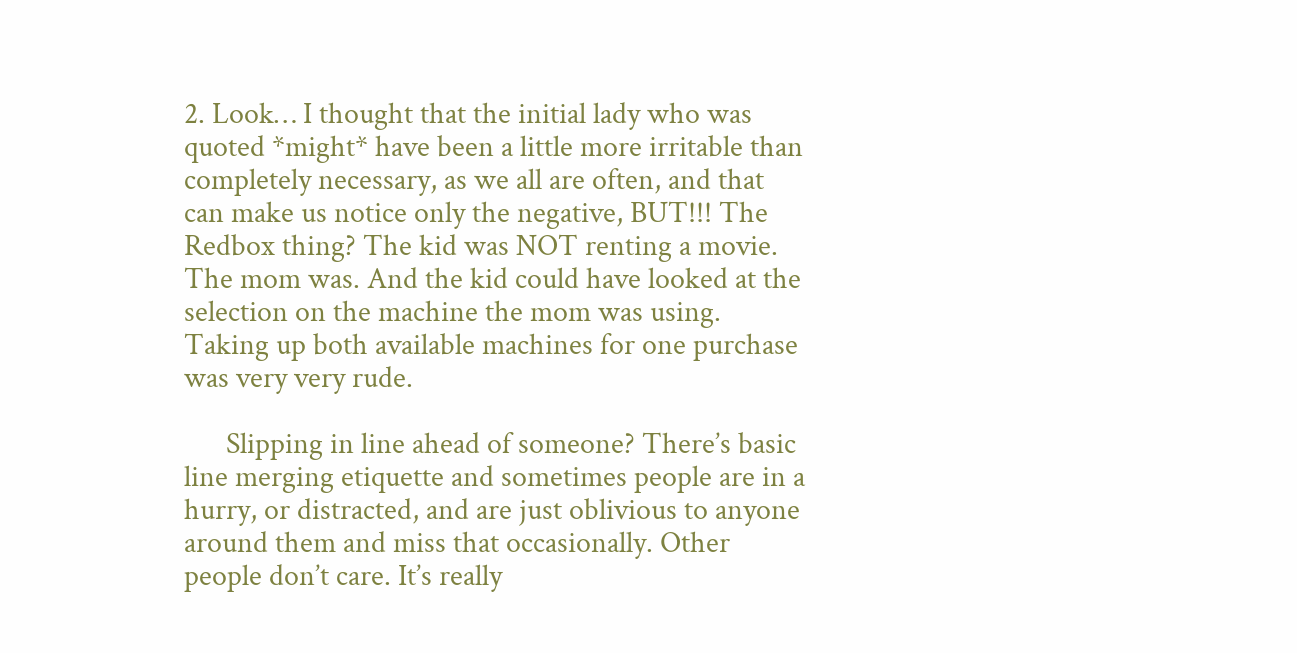2. Look… I thought that the initial lady who was quoted *might* have been a little more irritable than completely necessary, as we all are often, and that can make us notice only the negative, BUT!!! The Redbox thing? The kid was NOT renting a movie. The mom was. And the kid could have looked at the selection on the machine the mom was using. Taking up both available machines for one purchase was very very rude.

      Slipping in line ahead of someone? There’s basic line merging etiquette and sometimes people are in a hurry, or distracted, and are just oblivious to anyone around them and miss that occasionally. Other people don’t care. It’s really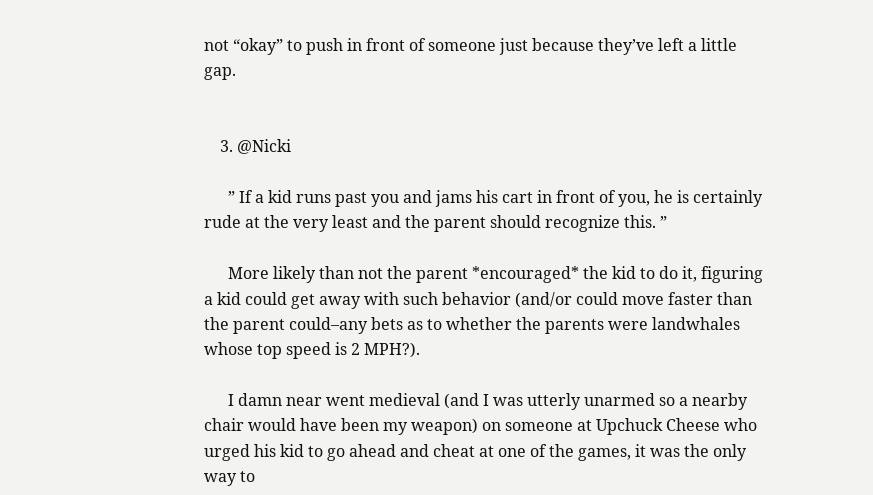not “okay” to push in front of someone just because they’ve left a little gap.


    3. @Nicki

      ” If a kid runs past you and jams his cart in front of you, he is certainly rude at the very least and the parent should recognize this. ”

      More likely than not the parent *encouraged* the kid to do it, figuring a kid could get away with such behavior (and/or could move faster than the parent could–any bets as to whether the parents were landwhales whose top speed is 2 MPH?).

      I damn near went medieval (and I was utterly unarmed so a nearby chair would have been my weapon) on someone at Upchuck Cheese who urged his kid to go ahead and cheat at one of the games, it was the only way to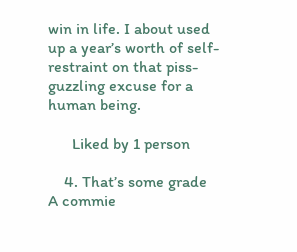win in life. I about used up a year’s worth of self-restraint on that piss-guzzling excuse for a human being.

      Liked by 1 person

    4. That’s some grade A commie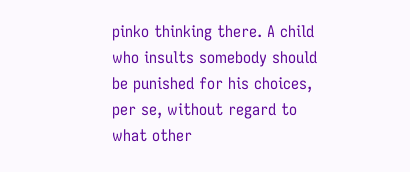pinko thinking there. A child who insults somebody should be punished for his choices, per se, without regard to what other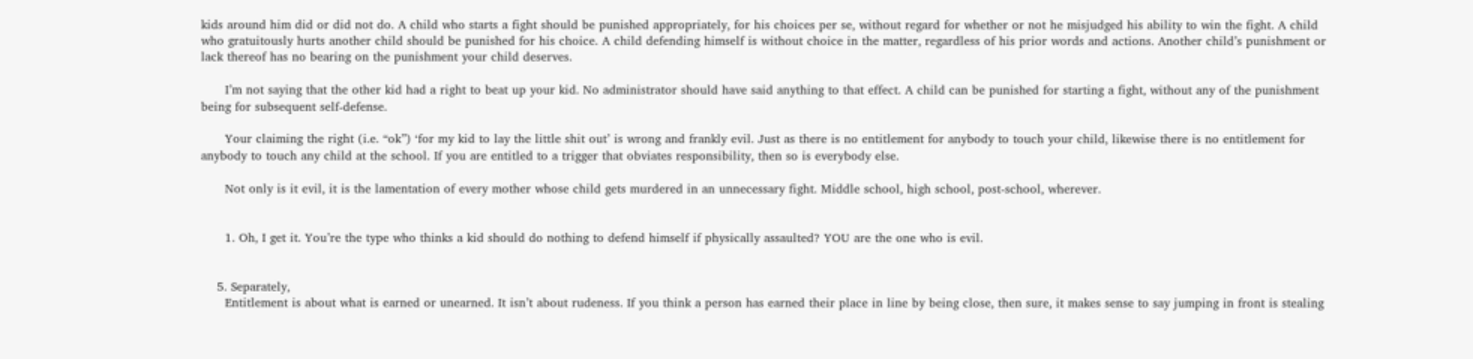kids around him did or did not do. A child who starts a fight should be punished appropriately, for his choices per se, without regard for whether or not he misjudged his ability to win the fight. A child who gratuitously hurts another child should be punished for his choice. A child defending himself is without choice in the matter, regardless of his prior words and actions. Another child’s punishment or lack thereof has no bearing on the punishment your child deserves.

      I’m not saying that the other kid had a right to beat up your kid. No administrator should have said anything to that effect. A child can be punished for starting a fight, without any of the punishment being for subsequent self-defense.

      Your claiming the right (i.e. “ok”) ‘for my kid to lay the little shit out’ is wrong and frankly evil. Just as there is no entitlement for anybody to touch your child, likewise there is no entitlement for anybody to touch any child at the school. If you are entitled to a trigger that obviates responsibility, then so is everybody else.

      Not only is it evil, it is the lamentation of every mother whose child gets murdered in an unnecessary fight. Middle school, high school, post-school, wherever.


      1. Oh, I get it. You’re the type who thinks a kid should do nothing to defend himself if physically assaulted? YOU are the one who is evil.


    5. Separately,
      Entitlement is about what is earned or unearned. It isn’t about rudeness. If you think a person has earned their place in line by being close, then sure, it makes sense to say jumping in front is stealing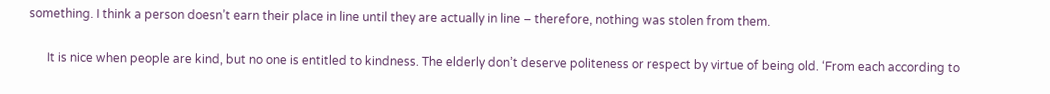something. I think a person doesn’t earn their place in line until they are actually in line – therefore, nothing was stolen from them.

      It is nice when people are kind, but no one is entitled to kindness. The elderly don’t deserve politeness or respect by virtue of being old. ‘From each according to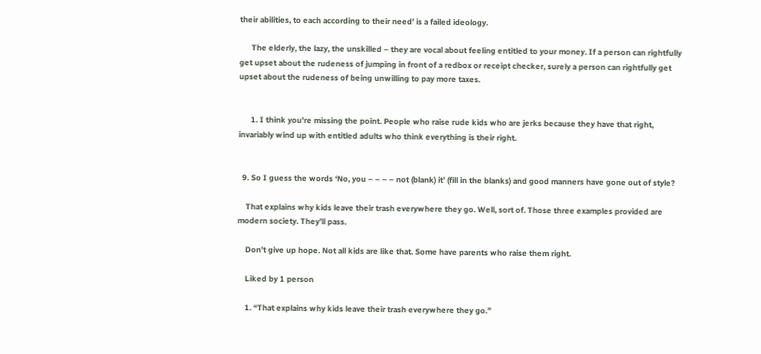their abilities, to each according to their need’ is a failed ideology.

      The elderly, the lazy, the unskilled – they are vocal about feeling entitled to your money. If a person can rightfully get upset about the rudeness of jumping in front of a redbox or receipt checker, surely a person can rightfully get upset about the rudeness of being unwilling to pay more taxes.


      1. I think you’re missing the point. People who raise rude kids who are jerks because they have that right, invariably wind up with entitled adults who think everything is their right.


  9. So I guess the words ‘No, you – – – – not (blank) it’ (fill in the blanks) and good manners have gone out of style?

    That explains why kids leave their trash everywhere they go. Well, sort of. Those three examples provided are modern society. They’ll pass.

    Don’t give up hope. Not all kids are like that. Some have parents who raise them right.

    Liked by 1 person

    1. “That explains why kids leave their trash everywhere they go.”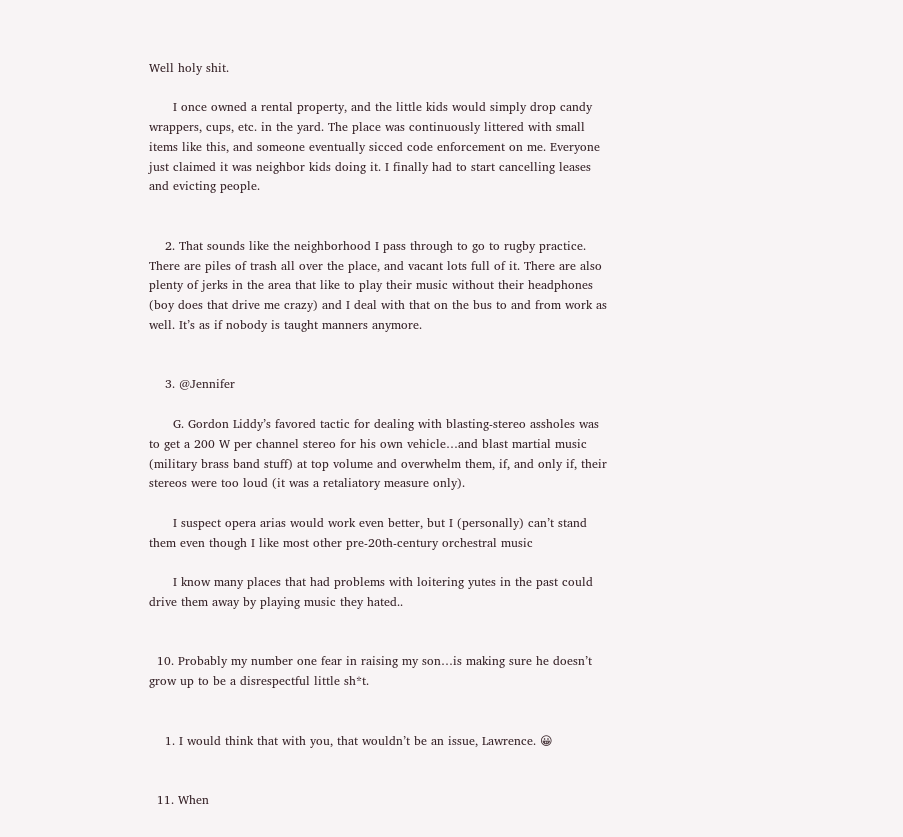Well holy shit.

      I once owned a rental property, and the little kids would simply drop candy wrappers, cups, etc. in the yard. The place was continuously littered with small items like this, and someone eventually sicced code enforcement on me. Everyone just claimed it was neighbor kids doing it. I finally had to start cancelling leases and evicting people.


    2. That sounds like the neighborhood I pass through to go to rugby practice. There are piles of trash all over the place, and vacant lots full of it. There are also plenty of jerks in the area that like to play their music without their headphones (boy does that drive me crazy) and I deal with that on the bus to and from work as well. It’s as if nobody is taught manners anymore.


    3. @Jennifer

      G. Gordon Liddy’s favored tactic for dealing with blasting-stereo assholes was to get a 200 W per channel stereo for his own vehicle…and blast martial music (military brass band stuff) at top volume and overwhelm them, if, and only if, their stereos were too loud (it was a retaliatory measure only).

      I suspect opera arias would work even better, but I (personally) can’t stand them even though I like most other pre-20th-century orchestral music

      I know many places that had problems with loitering yutes in the past could drive them away by playing music they hated..


  10. Probably my number one fear in raising my son…is making sure he doesn’t grow up to be a disrespectful little sh*t.


    1. I would think that with you, that wouldn’t be an issue, Lawrence. 😀


  11. When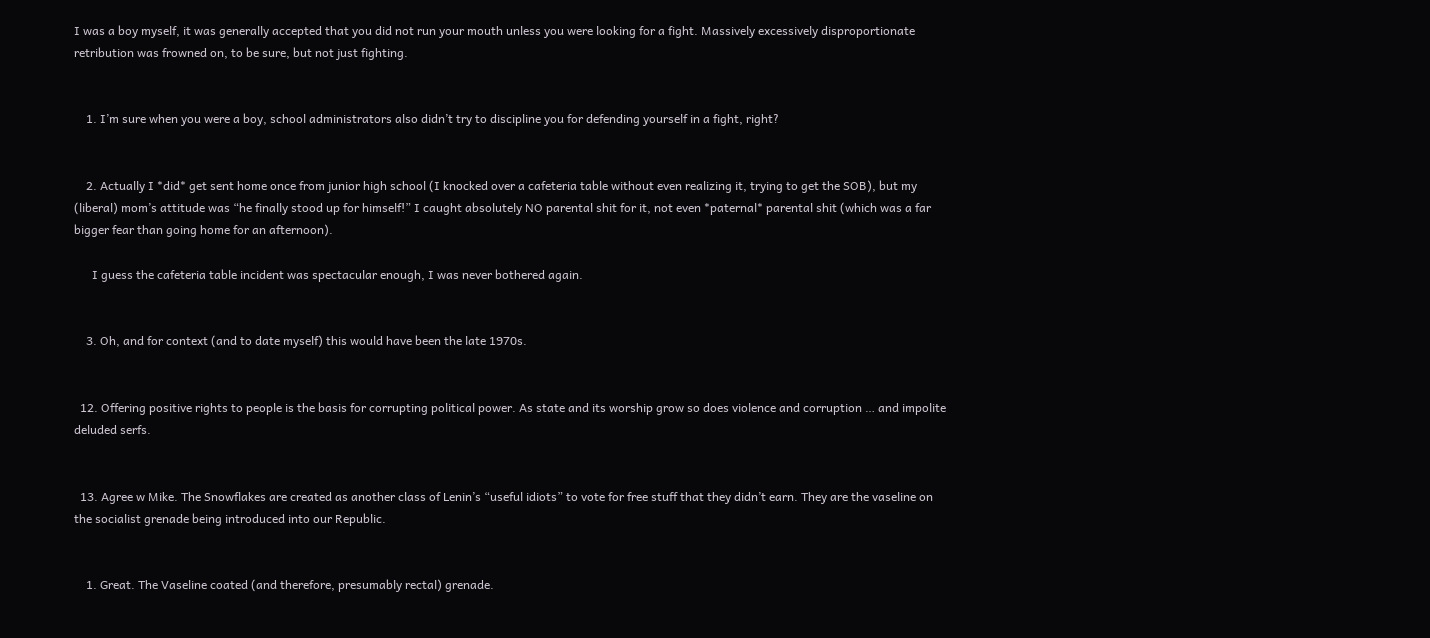I was a boy myself, it was generally accepted that you did not run your mouth unless you were looking for a fight. Massively excessively disproportionate retribution was frowned on, to be sure, but not just fighting.


    1. I’m sure when you were a boy, school administrators also didn’t try to discipline you for defending yourself in a fight, right?


    2. Actually I *did* get sent home once from junior high school (I knocked over a cafeteria table without even realizing it, trying to get the SOB), but my (liberal) mom’s attitude was “he finally stood up for himself!” I caught absolutely NO parental shit for it, not even *paternal* parental shit (which was a far bigger fear than going home for an afternoon).

      I guess the cafeteria table incident was spectacular enough, I was never bothered again.


    3. Oh, and for context (and to date myself) this would have been the late 1970s.


  12. Offering positive rights to people is the basis for corrupting political power. As state and its worship grow so does violence and corruption … and impolite deluded serfs.


  13. Agree w Mike. The Snowflakes are created as another class of Lenin’s “useful idiots” to vote for free stuff that they didn’t earn. They are the vaseline on the socialist grenade being introduced into our Republic.


    1. Great. The Vaseline coated (and therefore, presumably rectal) grenade.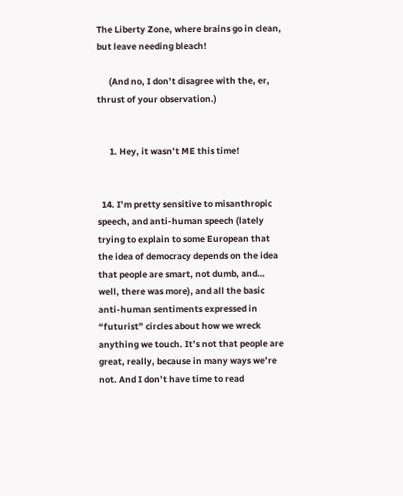The Liberty Zone, where brains go in clean, but leave needing bleach!

      (And no, I don’t disagree with the, er, thrust of your observation.)


      1. Hey, it wasn’t ME this time!


  14. I’m pretty sensitive to misanthropic speech, and anti-human speech (lately trying to explain to some European that the idea of democracy depends on the idea that people are smart, not dumb, and… well, there was more), and all the basic anti-human sentiments expressed in “futurist” circles about how we wreck anything we touch. It’s not that people are great, really, because in many ways we’re not. And I don’t have time to read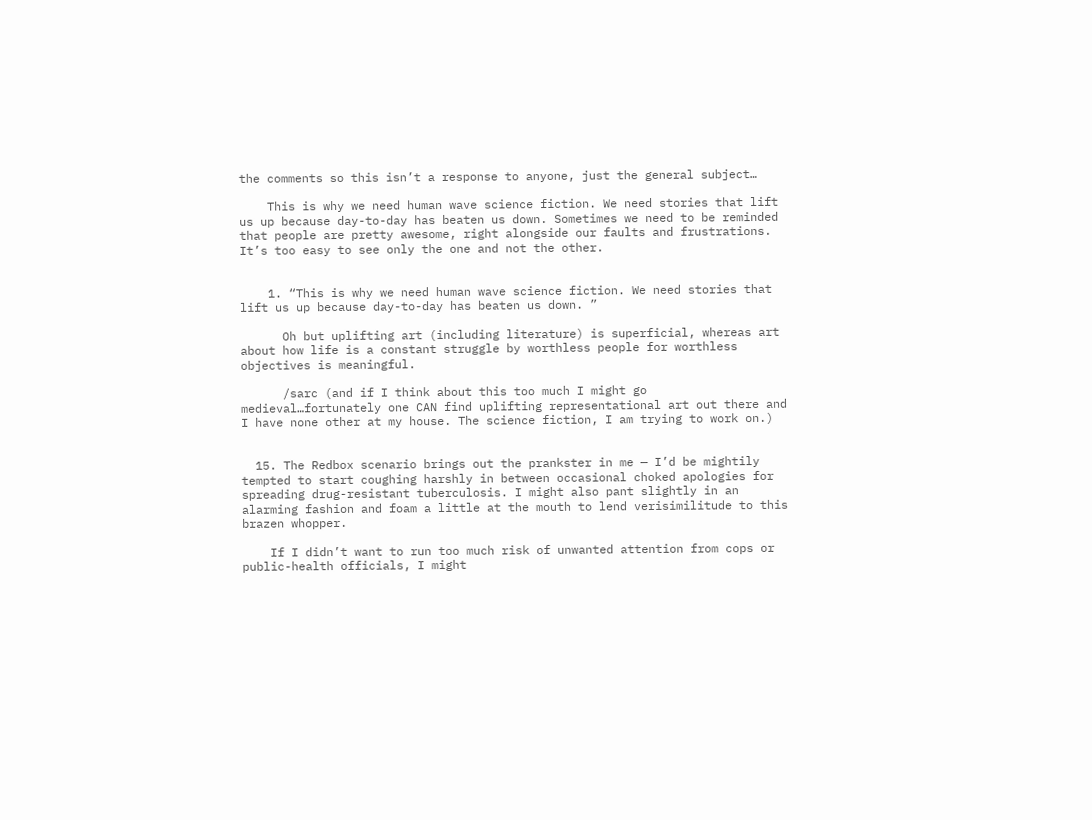the comments so this isn’t a response to anyone, just the general subject…

    This is why we need human wave science fiction. We need stories that lift us up because day-to-day has beaten us down. Sometimes we need to be reminded that people are pretty awesome, right alongside our faults and frustrations. It’s too easy to see only the one and not the other.


    1. “This is why we need human wave science fiction. We need stories that lift us up because day-to-day has beaten us down. ”

      Oh but uplifting art (including literature) is superficial, whereas art about how life is a constant struggle by worthless people for worthless objectives is meaningful.

      /sarc (and if I think about this too much I might go medieval…fortunately one CAN find uplifting representational art out there and I have none other at my house. The science fiction, I am trying to work on.)


  15. The Redbox scenario brings out the prankster in me — I’d be mightily tempted to start coughing harshly in between occasional choked apologies for spreading drug-resistant tuberculosis. I might also pant slightly in an alarming fashion and foam a little at the mouth to lend verisimilitude to this brazen whopper.

    If I didn’t want to run too much risk of unwanted attention from cops or public-health officials, I might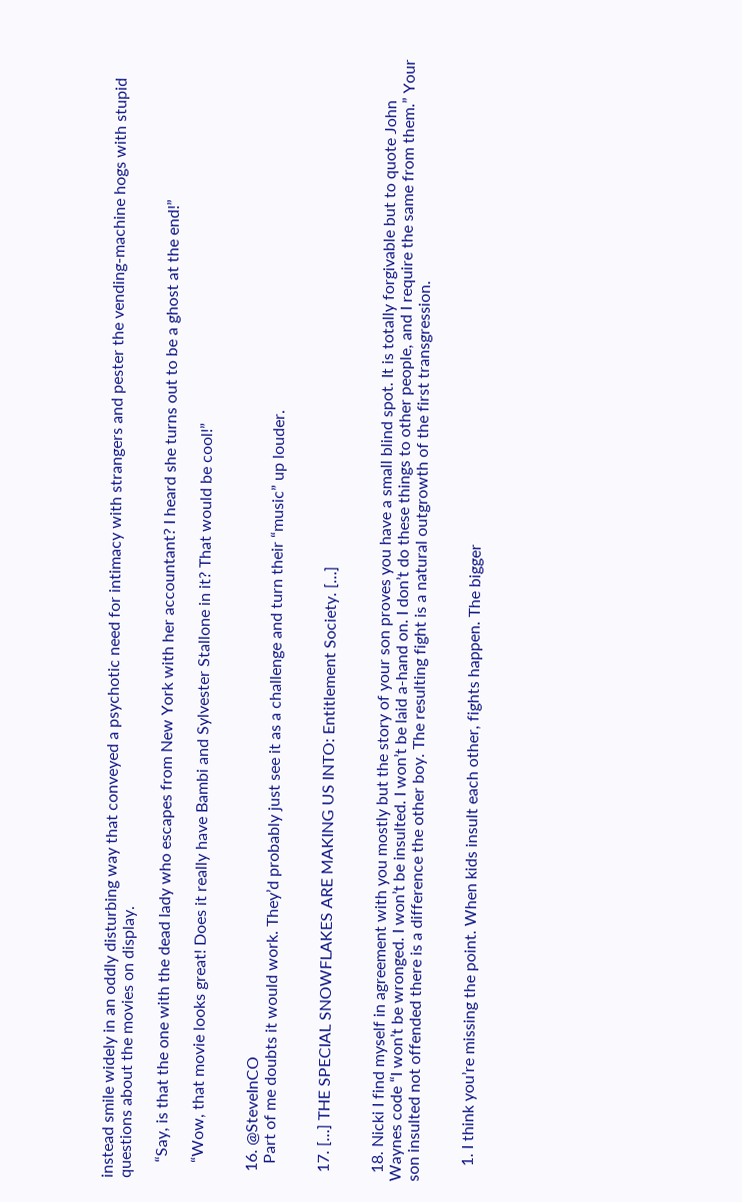instead smile widely in an oddly disturbing way that conveyed a psychotic need for intimacy with strangers and pester the vending-machine hogs with stupid questions about the movies on display.

    “Say, is that the one with the dead lady who escapes from New York with her accountant? I heard she turns out to be a ghost at the end!”

    “Wow, that movie looks great! Does it really have Bambi and Sylvester Stallone in it? That would be cool!”


  16. @SteveInCO
    Part of me doubts it would work. They’d probably just see it as a challenge and turn their “music” up louder.


  17. […] THE SPECIAL SNOWFLAKES ARE MAKING US INTO: Entitlement Society. […]


  18. Nicki I find myself in agreement with you mostly but the story of your son proves you have a small blind spot. It is totally forgivable but to quote John Waynes code “I won’t be wronged. I won’t be insulted. I won’t be laid a-hand on. I don’t do these things to other people, and I require the same from them.” Your son insulted not offended there is a difference the other boy. The resulting fight is a natural outgrowth of the first transgression.


    1. I think you’re missing the point. When kids insult each other, fights happen. The bigger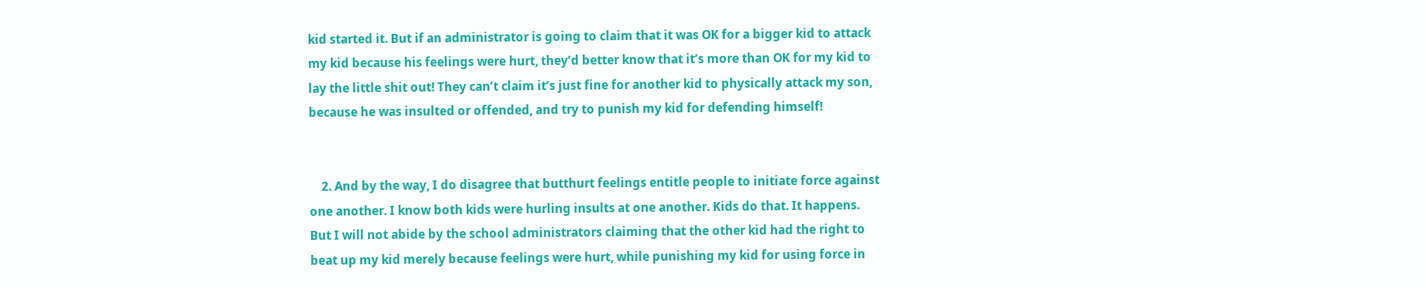kid started it. But if an administrator is going to claim that it was OK for a bigger kid to attack my kid because his feelings were hurt, they’d better know that it’s more than OK for my kid to lay the little shit out! They can’t claim it’s just fine for another kid to physically attack my son, because he was insulted or offended, and try to punish my kid for defending himself!


    2. And by the way, I do disagree that butthurt feelings entitle people to initiate force against one another. I know both kids were hurling insults at one another. Kids do that. It happens. But I will not abide by the school administrators claiming that the other kid had the right to beat up my kid merely because feelings were hurt, while punishing my kid for using force in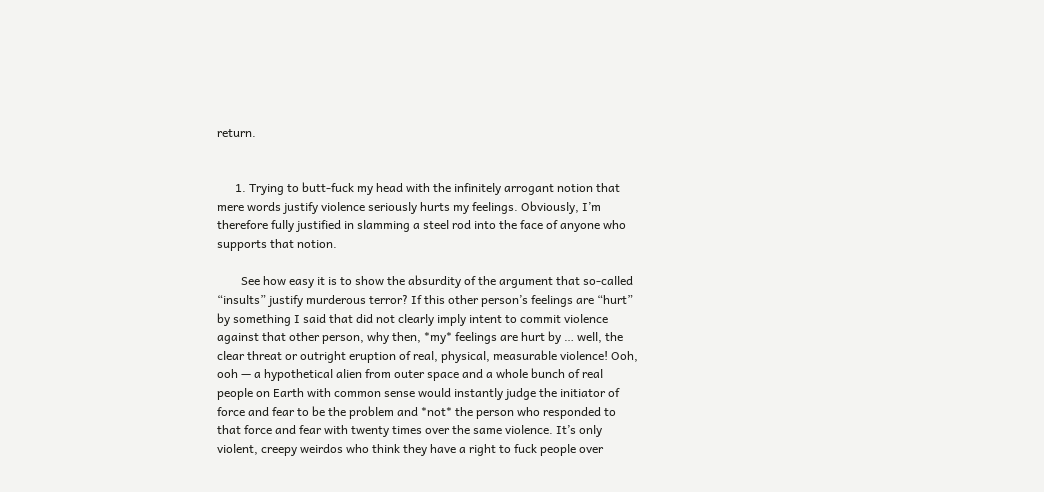return.


      1. Trying to butt-fuck my head with the infinitely arrogant notion that mere words justify violence seriously hurts my feelings. Obviously, I’m therefore fully justified in slamming a steel rod into the face of anyone who supports that notion.

        See how easy it is to show the absurdity of the argument that so-called “insults” justify murderous terror? If this other person’s feelings are “hurt” by something I said that did not clearly imply intent to commit violence against that other person, why then, *my* feelings are hurt by … well, the clear threat or outright eruption of real, physical, measurable violence! Ooh, ooh — a hypothetical alien from outer space and a whole bunch of real people on Earth with common sense would instantly judge the initiator of force and fear to be the problem and *not* the person who responded to that force and fear with twenty times over the same violence. It’s only violent, creepy weirdos who think they have a right to fuck people over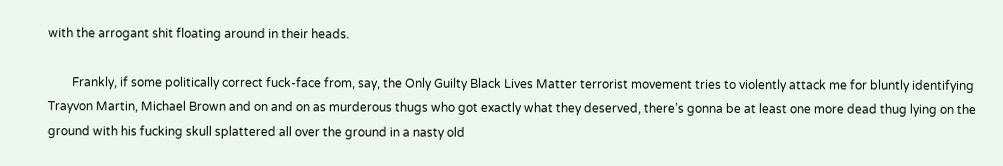with the arrogant shit floating around in their heads.

        Frankly, if some politically correct fuck-face from, say, the Only Guilty Black Lives Matter terrorist movement tries to violently attack me for bluntly identifying Trayvon Martin, Michael Brown and on and on as murderous thugs who got exactly what they deserved, there’s gonna be at least one more dead thug lying on the ground with his fucking skull splattered all over the ground in a nasty old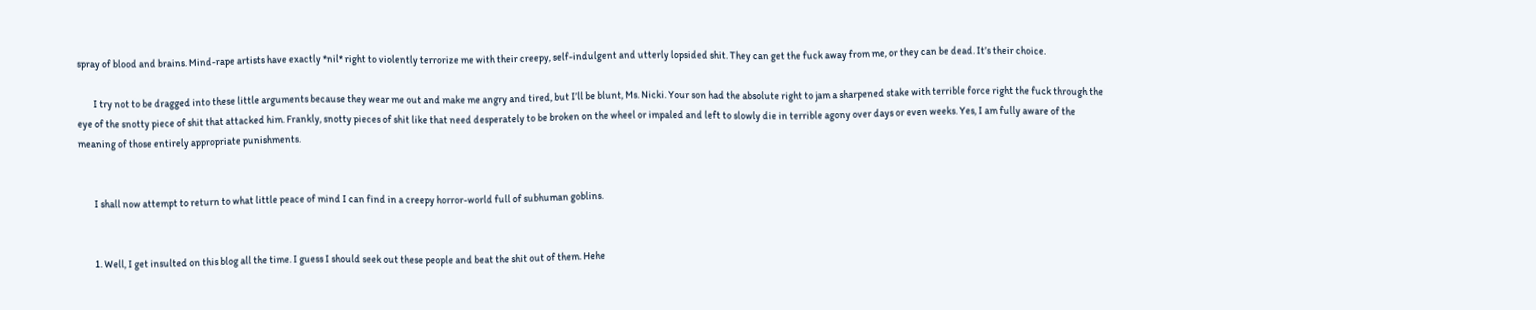spray of blood and brains. Mind-rape artists have exactly *nil* right to violently terrorize me with their creepy, self-indulgent and utterly lopsided shit. They can get the fuck away from me, or they can be dead. It’s their choice.

        I try not to be dragged into these little arguments because they wear me out and make me angry and tired, but I’ll be blunt, Ms. Nicki. Your son had the absolute right to jam a sharpened stake with terrible force right the fuck through the eye of the snotty piece of shit that attacked him. Frankly, snotty pieces of shit like that need desperately to be broken on the wheel or impaled and left to slowly die in terrible agony over days or even weeks. Yes, I am fully aware of the meaning of those entirely appropriate punishments.


        I shall now attempt to return to what little peace of mind I can find in a creepy horror-world full of subhuman goblins.


        1. Well, I get insulted on this blog all the time. I guess I should seek out these people and beat the shit out of them. Hehe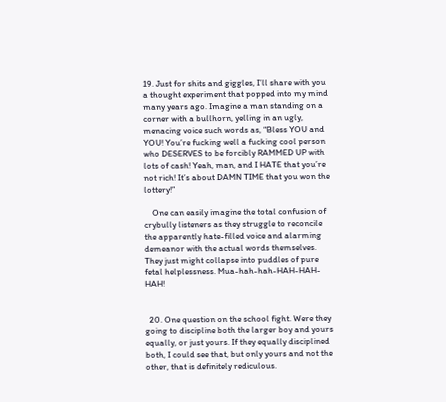19. Just for shits and giggles, I’ll share with you a thought experiment that popped into my mind many years ago. Imagine a man standing on a corner with a bullhorn, yelling in an ugly, menacing voice such words as, “Bless YOU and YOU! You’re fucking well a fucking cool person who DESERVES to be forcibly RAMMED UP with lots of cash! Yeah, man, and I HATE that you’re not rich! It’s about DAMN TIME that you won the lottery!”

    One can easily imagine the total confusion of crybully listeners as they struggle to reconcile the apparently hate-filled voice and alarming demeanor with the actual words themselves. They just might collapse into puddles of pure fetal helplessness. Mua-hah-hah-HAH-HAH-HAH!


  20. One question on the school fight. Were they going to discipline both the larger boy and yours equally, or just yours. If they equally disciplined both, I could see that, but only yours and not the other, that is definitely rediculous.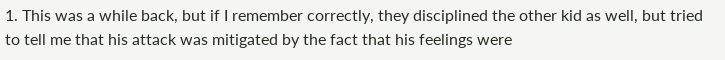1. This was a while back, but if I remember correctly, they disciplined the other kid as well, but tried to tell me that his attack was mitigated by the fact that his feelings were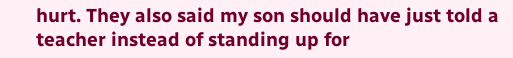hurt. They also said my son should have just told a teacher instead of standing up for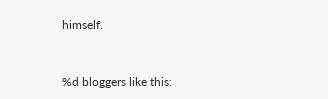himself.


%d bloggers like this: